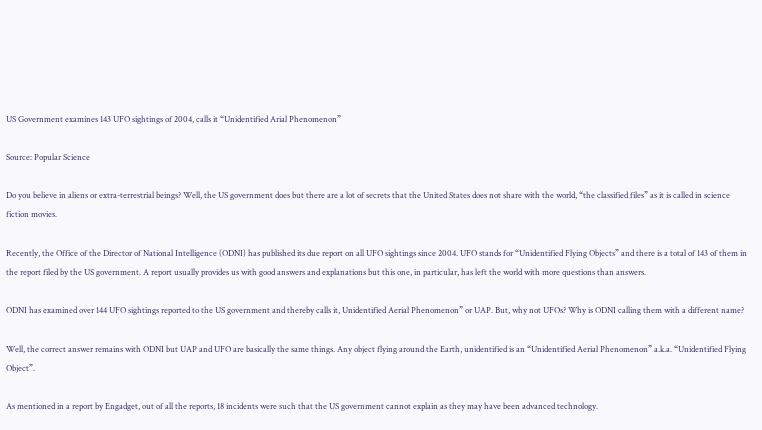US Government examines 143 UFO sightings of 2004, calls it “Unidentified Arial Phenomenon”

Source: Popular Science

Do you believe in aliens or extra-terrestrial beings? Well, the US government does but there are a lot of secrets that the United States does not share with the world, “the classified files” as it is called in science fiction movies.

Recently, the Office of the Director of National Intelligence (ODNI) has published its due report on all UFO sightings since 2004. UFO stands for “Unidentified Flying Objects” and there is a total of 143 of them in the report filed by the US government. A report usually provides us with good answers and explanations but this one, in particular, has left the world with more questions than answers.

ODNI has examined over 144 UFO sightings reported to the US government and thereby calls it, Unidentified Aerial Phenomenon” or UAP. But, why not UFOs? Why is ODNI calling them with a different name?

Well, the correct answer remains with ODNI but UAP and UFO are basically the same things. Any object flying around the Earth, unidentified is an “Unidentified Aerial Phenomenon” a.k.a. “Unidentified Flying Object”.

As mentioned in a report by Engadget, out of all the reports, 18 incidents were such that the US government cannot explain as they may have been advanced technology.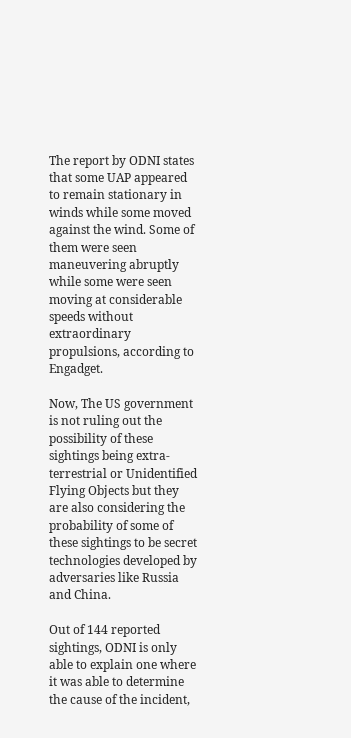The report by ODNI states that some UAP appeared to remain stationary in winds while some moved against the wind. Some of them were seen maneuvering abruptly while some were seen moving at considerable speeds without extraordinary propulsions, according to Engadget.

Now, The US government is not ruling out the possibility of these sightings being extra-terrestrial or Unidentified Flying Objects but they are also considering the probability of some of these sightings to be secret technologies developed by adversaries like Russia and China.

Out of 144 reported sightings, ODNI is only able to explain one where it was able to determine the cause of the incident,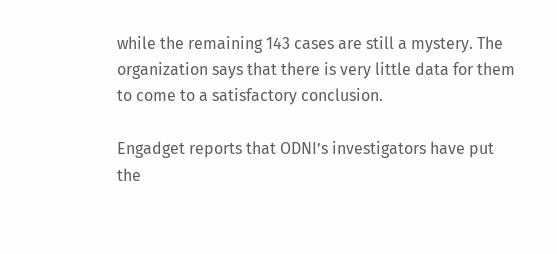while the remaining 143 cases are still a mystery. The organization says that there is very little data for them to come to a satisfactory conclusion.

Engadget reports that ODNI’s investigators have put the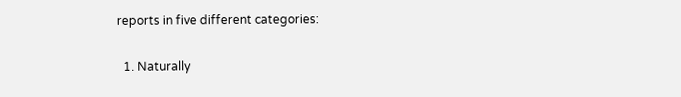reports in five different categories:

  1. Naturally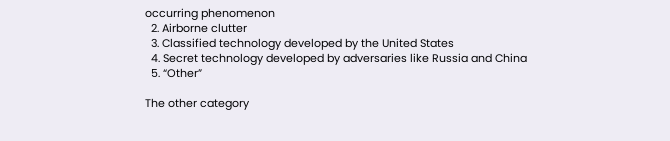occurring phenomenon
  2. Airborne clutter
  3. Classified technology developed by the United States
  4. Secret technology developed by adversaries like Russia and China
  5. “Other”

The other category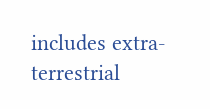includes extra-terrestrial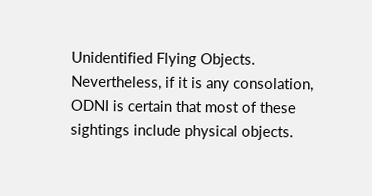Unidentified Flying Objects. Nevertheless, if it is any consolation, ODNI is certain that most of these sightings include physical objects.